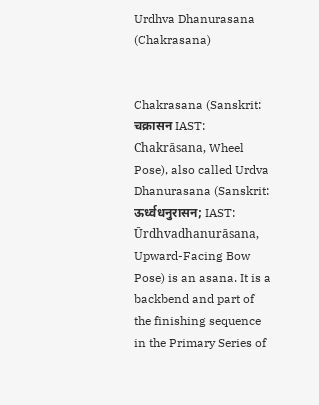Urdhva Dhanurasana (Chakrasana)


Chakrasana (Sanskrit: चक्रासन IAST: Chakrāsana, Wheel Pose), also called Urdva Dhanurasana (Sanskrit: ऊर्ध्वधनुरासन; IAST: Ūrdhvadhanurāsana, Upward-Facing Bow Pose) is an asana. It is a backbend and part of the finishing sequence in the Primary Series of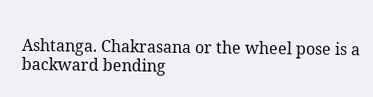Ashtanga. Chakrasana or the wheel pose is a backward bending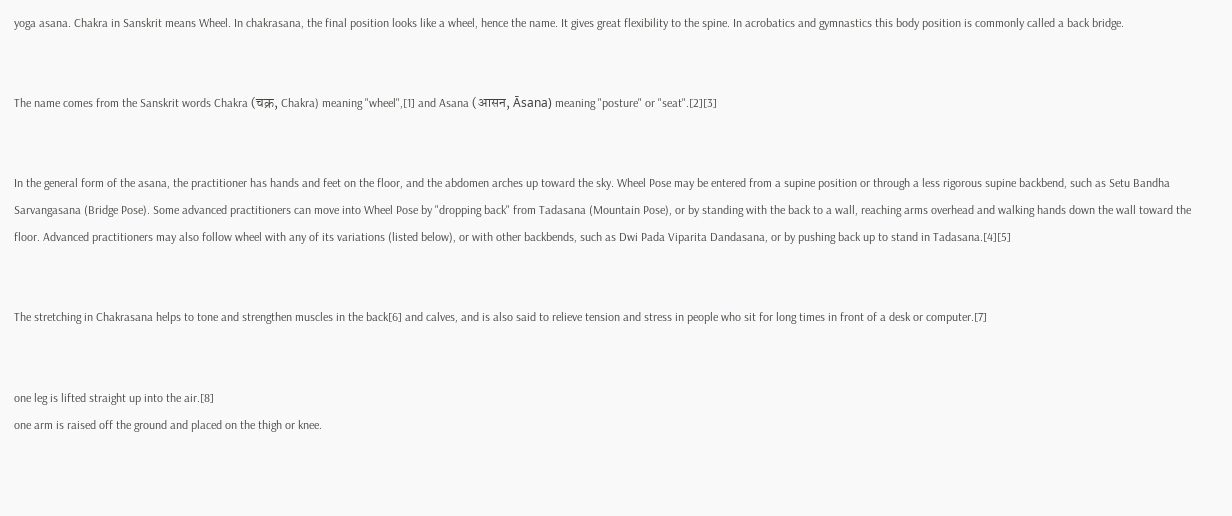yoga asana. Chakra in Sanskrit means Wheel. In chakrasana, the final position looks like a wheel, hence the name. It gives great flexibility to the spine. In acrobatics and gymnastics this body position is commonly called a back bridge.


The name comes from the Sanskrit words Chakra (चक्र, Chakra) meaning "wheel",[1] and Asana (आसन, Āsana) meaning "posture" or "seat".[2][3]


In the general form of the asana, the practitioner has hands and feet on the floor, and the abdomen arches up toward the sky. Wheel Pose may be entered from a supine position or through a less rigorous supine backbend, such as Setu Bandha Sarvangasana (Bridge Pose). Some advanced practitioners can move into Wheel Pose by "dropping back" from Tadasana (Mountain Pose), or by standing with the back to a wall, reaching arms overhead and walking hands down the wall toward the floor. Advanced practitioners may also follow wheel with any of its variations (listed below), or with other backbends, such as Dwi Pada Viparita Dandasana, or by pushing back up to stand in Tadasana.[4][5]


The stretching in Chakrasana helps to tone and strengthen muscles in the back[6] and calves, and is also said to relieve tension and stress in people who sit for long times in front of a desk or computer.[7]


one leg is lifted straight up into the air.[8]
one arm is raised off the ground and placed on the thigh or knee.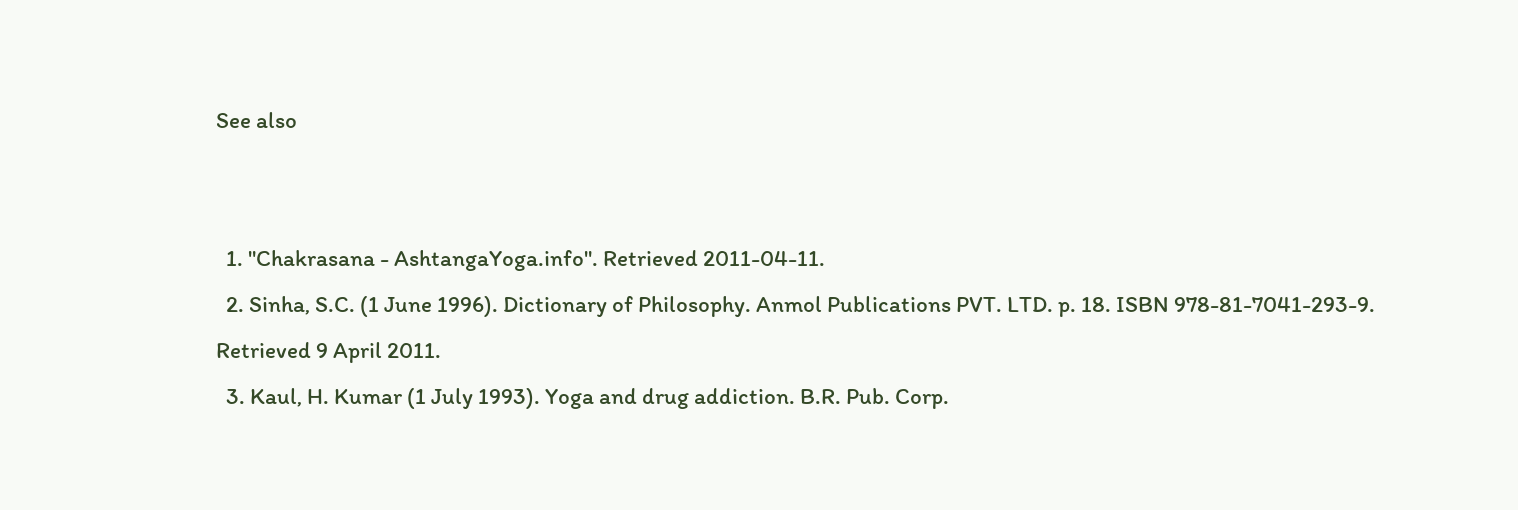See also


  1. "Chakrasana - AshtangaYoga.info". Retrieved 2011-04-11.
  2. Sinha, S.C. (1 June 1996). Dictionary of Philosophy. Anmol Publications PVT. LTD. p. 18. ISBN 978-81-7041-293-9. Retrieved 9 April 2011.
  3. Kaul, H. Kumar (1 July 1993). Yoga and drug addiction. B.R. Pub. Corp.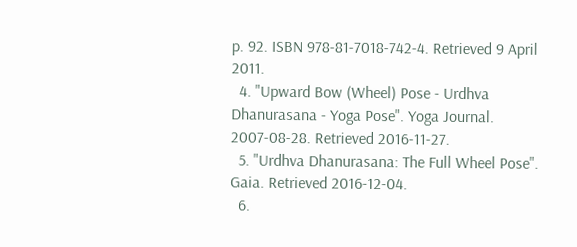p. 92. ISBN 978-81-7018-742-4. Retrieved 9 April 2011.
  4. "Upward Bow (Wheel) Pose - Urdhva Dhanurasana - Yoga Pose". Yoga Journal. 2007-08-28. Retrieved 2016-11-27.
  5. "Urdhva Dhanurasana: The Full Wheel Pose". Gaia. Retrieved 2016-12-04.
  6.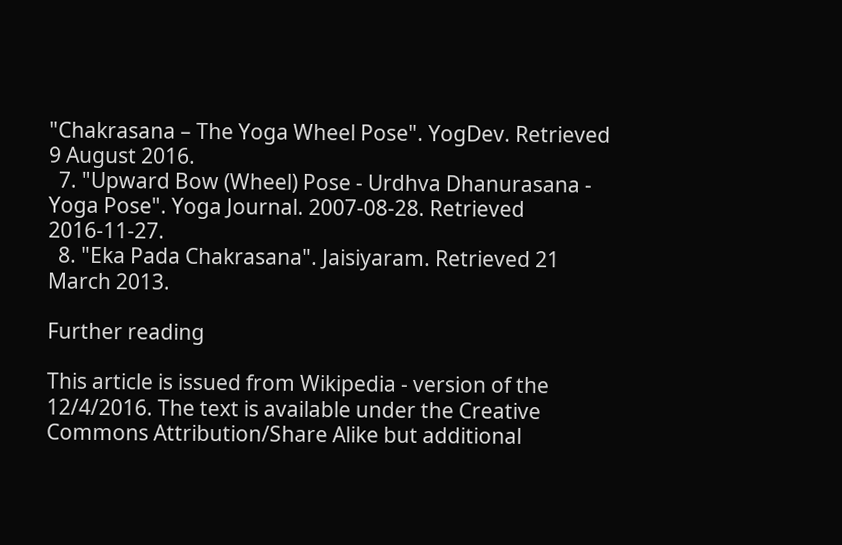"Chakrasana – The Yoga Wheel Pose". YogDev. Retrieved 9 August 2016.
  7. "Upward Bow (Wheel) Pose - Urdhva Dhanurasana - Yoga Pose". Yoga Journal. 2007-08-28. Retrieved 2016-11-27.
  8. "Eka Pada Chakrasana". Jaisiyaram. Retrieved 21 March 2013.

Further reading

This article is issued from Wikipedia - version of the 12/4/2016. The text is available under the Creative Commons Attribution/Share Alike but additional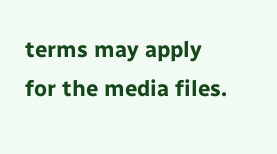terms may apply for the media files.